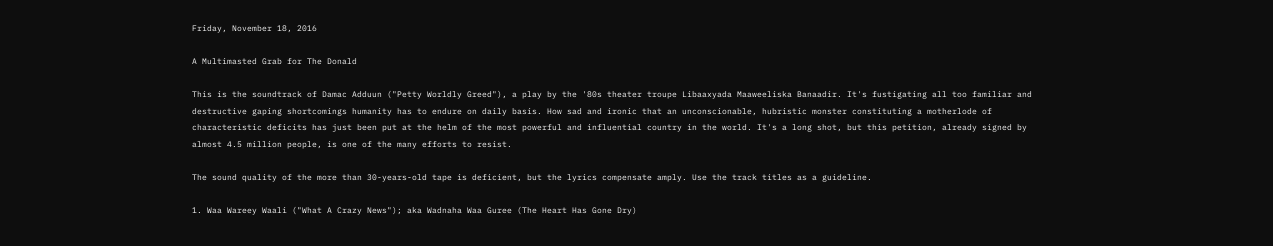Friday, November 18, 2016

A Multimasted Grab for The Donald

This is the soundtrack of Damac Adduun ("Petty Worldly Greed"), a play by the '80s theater troupe Libaaxyada Maaweeliska Banaadir. It's fustigating all too familiar and destructive gaping shortcomings humanity has to endure on daily basis. How sad and ironic that an unconscionable, hubristic monster constituting a motherlode of characteristic deficits has just been put at the helm of the most powerful and influential country in the world. It's a long shot, but this petition, already signed by almost 4.5 million people, is one of the many efforts to resist.

The sound quality of the more than 30-years-old tape is deficient, but the lyrics compensate amply. Use the track titles as a guideline.

1. Waa Wareey Waali ("What A Crazy News"); aka Wadnaha Waa Guree (The Heart Has Gone Dry)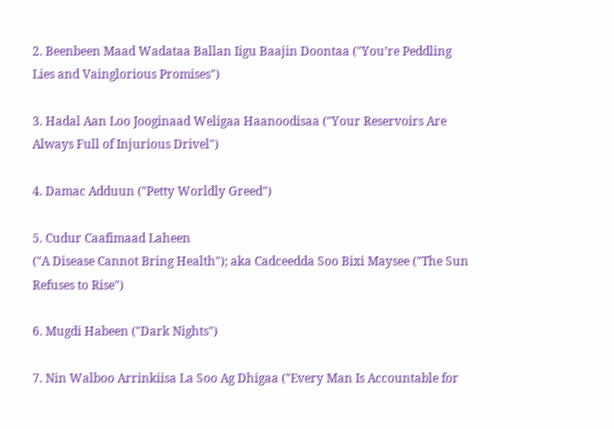2. Beenbeen Maad Wadataa Ballan Iigu Baajin Doontaa ("You’re Peddling Lies and Vainglorious Promises")

3. Hadal Aan Loo Jooginaad Weligaa Haanoodisaa ("Your Reservoirs Are Always Full of Injurious Drivel")

4. Damac Adduun ("Petty Worldly Greed")

5. Cudur Caafimaad Laheen
("A Disease Cannot Bring Health"); aka Cadceedda Soo Bixi Maysee ("The Sun Refuses to Rise")

6. Mugdi Habeen ("Dark Nights")

7. Nin Walboo Arrinkiisa La Soo Ag Dhigaa ("Every Man Is Accountable for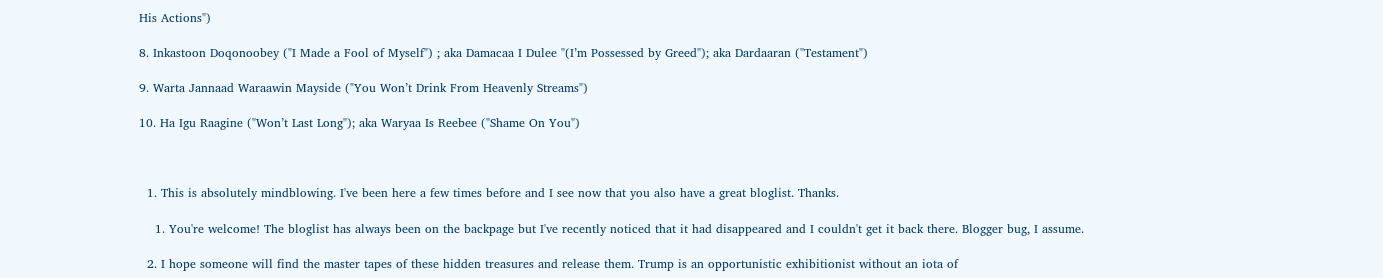His Actions")

8. Inkastoon Doqonoobey ("I Made a Fool of Myself") ; aka Damacaa I Dulee "(I’m Possessed by Greed"); aka Dardaaran ("Testament")

9. Warta Jannaad Waraawin Mayside ("You Won’t Drink From Heavenly Streams")

10. Ha Igu Raagine ("Won’t Last Long"); aka Waryaa Is Reebee ("Shame On You")



  1. This is absolutely mindblowing. I've been here a few times before and I see now that you also have a great bloglist. Thanks.

    1. You're welcome! The bloglist has always been on the backpage but I've recently noticed that it had disappeared and I couldn't get it back there. Blogger bug, I assume.

  2. I hope someone will find the master tapes of these hidden treasures and release them. Trump is an opportunistic exhibitionist without an iota of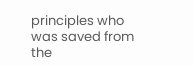principles who was saved from the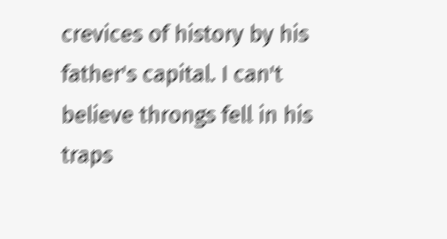crevices of history by his father's capital. I can't believe throngs fell in his traps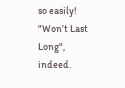so easily! "Won’t Last Long", indeed.